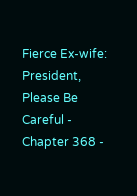Fierce Ex-wife: President, Please Be Careful - Chapter 368 -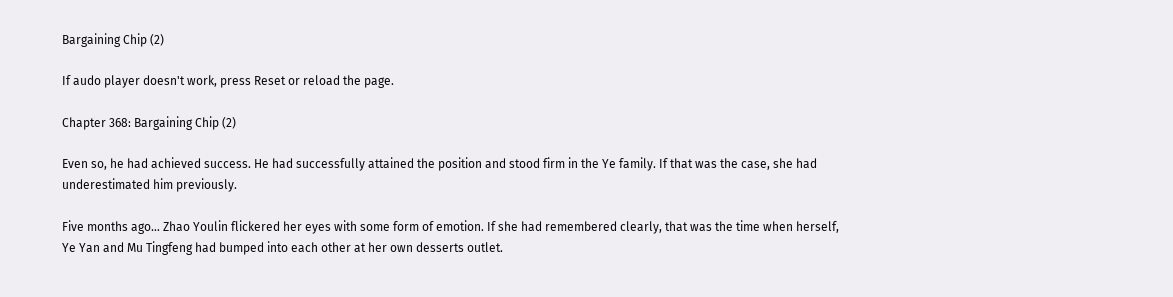Bargaining Chip (2)

If audo player doesn't work, press Reset or reload the page.

Chapter 368: Bargaining Chip (2)

Even so, he had achieved success. He had successfully attained the position and stood firm in the Ye family. If that was the case, she had underestimated him previously.

Five months ago… Zhao Youlin flickered her eyes with some form of emotion. If she had remembered clearly, that was the time when herself, Ye Yan and Mu Tingfeng had bumped into each other at her own desserts outlet.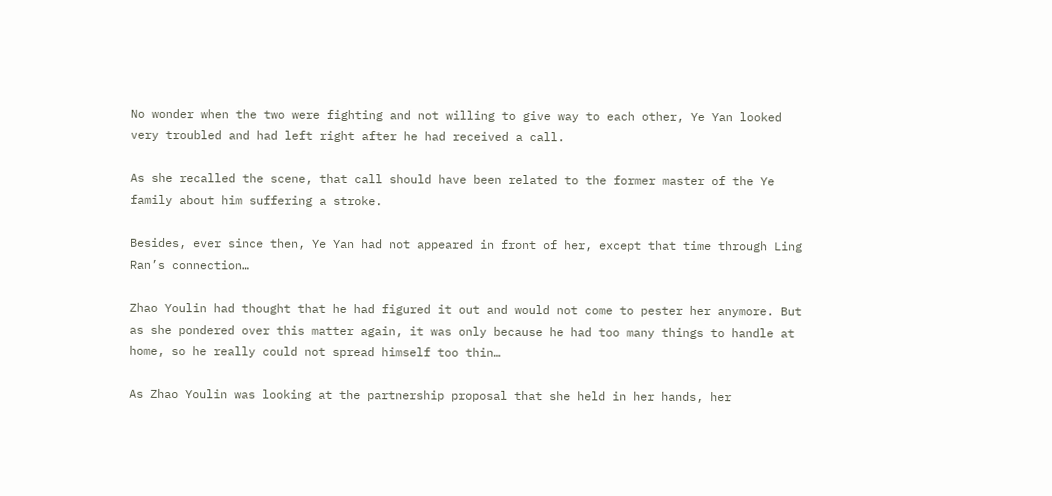No wonder when the two were fighting and not willing to give way to each other, Ye Yan looked very troubled and had left right after he had received a call.

As she recalled the scene, that call should have been related to the former master of the Ye family about him suffering a stroke.

Besides, ever since then, Ye Yan had not appeared in front of her, except that time through Ling Ran’s connection…

Zhao Youlin had thought that he had figured it out and would not come to pester her anymore. But as she pondered over this matter again, it was only because he had too many things to handle at home, so he really could not spread himself too thin…

As Zhao Youlin was looking at the partnership proposal that she held in her hands, her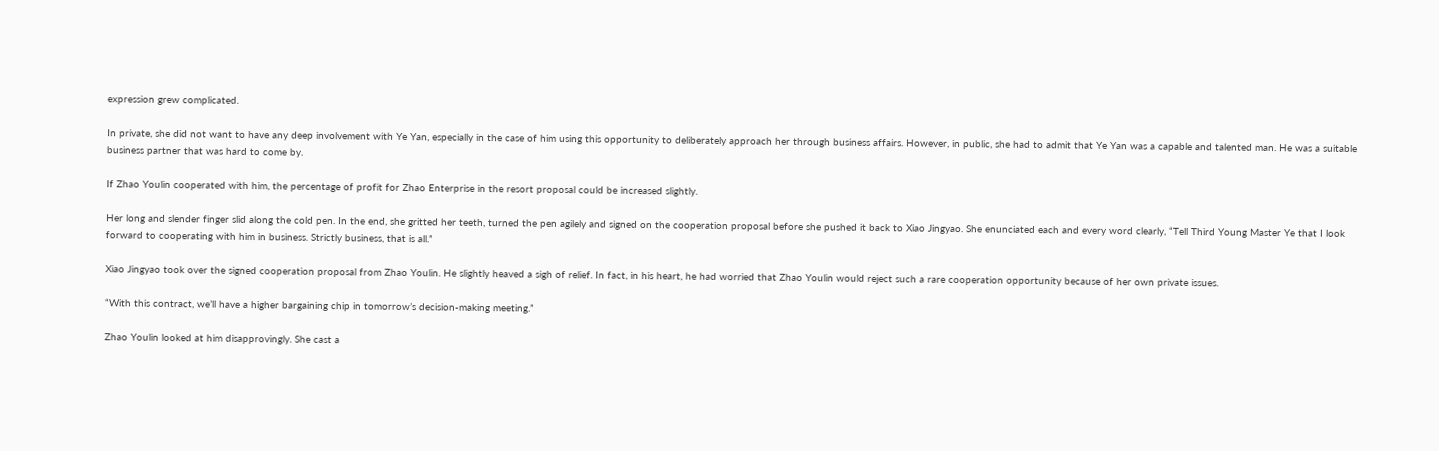expression grew complicated.

In private, she did not want to have any deep involvement with Ye Yan, especially in the case of him using this opportunity to deliberately approach her through business affairs. However, in public, she had to admit that Ye Yan was a capable and talented man. He was a suitable business partner that was hard to come by.

If Zhao Youlin cooperated with him, the percentage of profit for Zhao Enterprise in the resort proposal could be increased slightly.

Her long and slender finger slid along the cold pen. In the end, she gritted her teeth, turned the pen agilely and signed on the cooperation proposal before she pushed it back to Xiao Jingyao. She enunciated each and every word clearly, “Tell Third Young Master Ye that I look forward to cooperating with him in business. Strictly business, that is all.”

Xiao Jingyao took over the signed cooperation proposal from Zhao Youlin. He slightly heaved a sigh of relief. In fact, in his heart, he had worried that Zhao Youlin would reject such a rare cooperation opportunity because of her own private issues.

“With this contract, we’ll have a higher bargaining chip in tomorrow’s decision-making meeting.”

Zhao Youlin looked at him disapprovingly. She cast a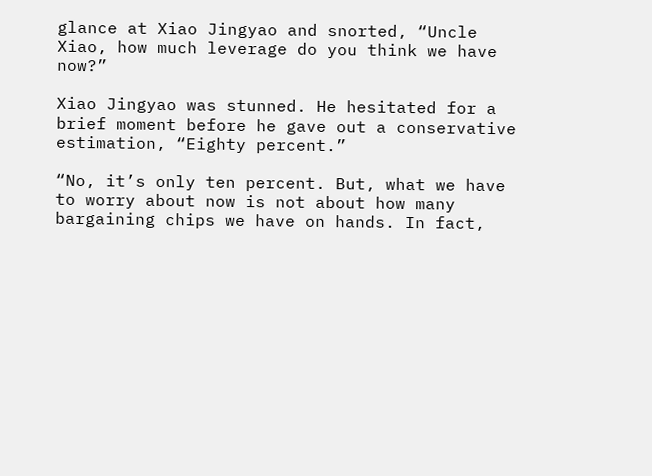glance at Xiao Jingyao and snorted, “Uncle Xiao, how much leverage do you think we have now?”

Xiao Jingyao was stunned. He hesitated for a brief moment before he gave out a conservative estimation, “Eighty percent.”

“No, it’s only ten percent. But, what we have to worry about now is not about how many bargaining chips we have on hands. In fact,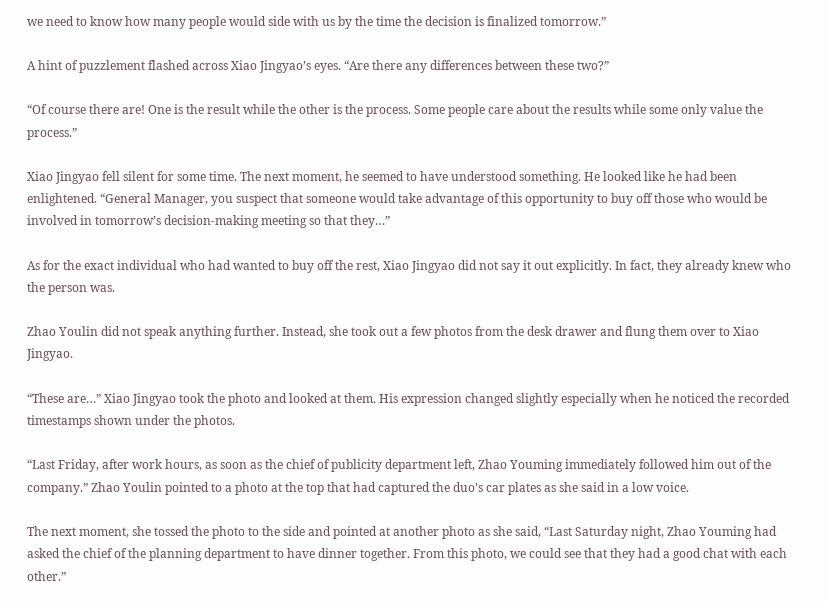we need to know how many people would side with us by the time the decision is finalized tomorrow.”

A hint of puzzlement flashed across Xiao Jingyao’s eyes. “Are there any differences between these two?”

“Of course there are! One is the result while the other is the process. Some people care about the results while some only value the process.”

Xiao Jingyao fell silent for some time. The next moment, he seemed to have understood something. He looked like he had been enlightened. “General Manager, you suspect that someone would take advantage of this opportunity to buy off those who would be involved in tomorrow’s decision-making meeting so that they…”

As for the exact individual who had wanted to buy off the rest, Xiao Jingyao did not say it out explicitly. In fact, they already knew who the person was.

Zhao Youlin did not speak anything further. Instead, she took out a few photos from the desk drawer and flung them over to Xiao Jingyao.

“These are…” Xiao Jingyao took the photo and looked at them. His expression changed slightly especially when he noticed the recorded timestamps shown under the photos.

“Last Friday, after work hours, as soon as the chief of publicity department left, Zhao Youming immediately followed him out of the company.” Zhao Youlin pointed to a photo at the top that had captured the duo’s car plates as she said in a low voice.

The next moment, she tossed the photo to the side and pointed at another photo as she said, “Last Saturday night, Zhao Youming had asked the chief of the planning department to have dinner together. From this photo, we could see that they had a good chat with each other.”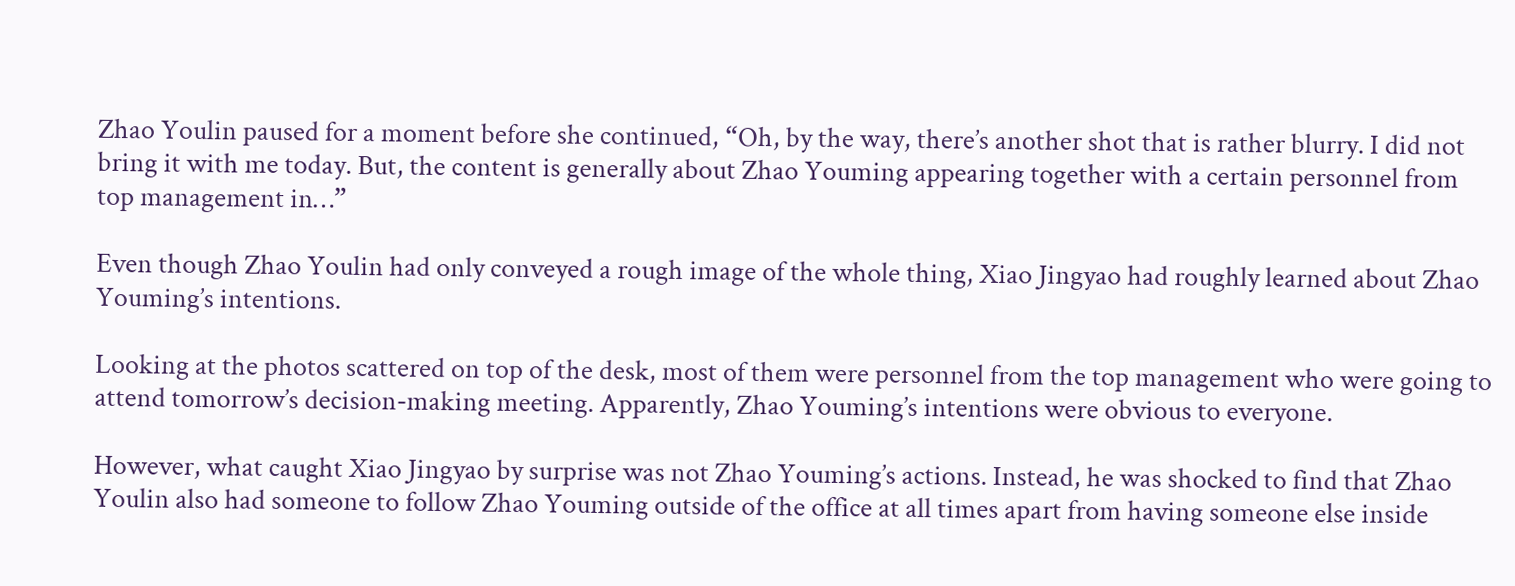Zhao Youlin paused for a moment before she continued, “Oh, by the way, there’s another shot that is rather blurry. I did not bring it with me today. But, the content is generally about Zhao Youming appearing together with a certain personnel from top management in…”

Even though Zhao Youlin had only conveyed a rough image of the whole thing, Xiao Jingyao had roughly learned about Zhao Youming’s intentions.

Looking at the photos scattered on top of the desk, most of them were personnel from the top management who were going to attend tomorrow’s decision-making meeting. Apparently, Zhao Youming’s intentions were obvious to everyone.

However, what caught Xiao Jingyao by surprise was not Zhao Youming’s actions. Instead, he was shocked to find that Zhao Youlin also had someone to follow Zhao Youming outside of the office at all times apart from having someone else inside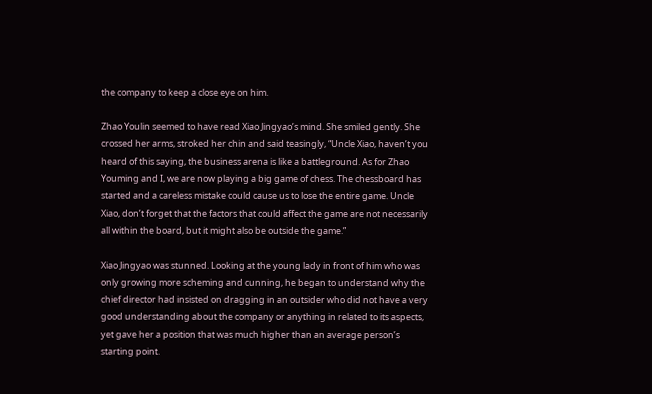the company to keep a close eye on him.

Zhao Youlin seemed to have read Xiao Jingyao’s mind. She smiled gently. She crossed her arms, stroked her chin and said teasingly, “Uncle Xiao, haven’t you heard of this saying, the business arena is like a battleground. As for Zhao Youming and I, we are now playing a big game of chess. The chessboard has started and a careless mistake could cause us to lose the entire game. Uncle Xiao, don’t forget that the factors that could affect the game are not necessarily all within the board, but it might also be outside the game.”

Xiao Jingyao was stunned. Looking at the young lady in front of him who was only growing more scheming and cunning, he began to understand why the chief director had insisted on dragging in an outsider who did not have a very good understanding about the company or anything in related to its aspects, yet gave her a position that was much higher than an average person’s starting point.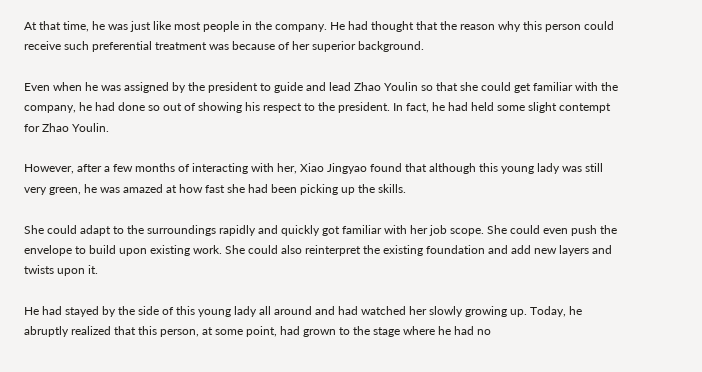At that time, he was just like most people in the company. He had thought that the reason why this person could receive such preferential treatment was because of her superior background.

Even when he was assigned by the president to guide and lead Zhao Youlin so that she could get familiar with the company, he had done so out of showing his respect to the president. In fact, he had held some slight contempt for Zhao Youlin.

However, after a few months of interacting with her, Xiao Jingyao found that although this young lady was still very green, he was amazed at how fast she had been picking up the skills.

She could adapt to the surroundings rapidly and quickly got familiar with her job scope. She could even push the envelope to build upon existing work. She could also reinterpret the existing foundation and add new layers and twists upon it.

He had stayed by the side of this young lady all around and had watched her slowly growing up. Today, he abruptly realized that this person, at some point, had grown to the stage where he had no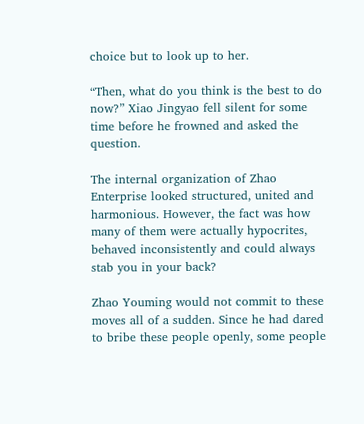choice but to look up to her.

“Then, what do you think is the best to do now?” Xiao Jingyao fell silent for some time before he frowned and asked the question.

The internal organization of Zhao Enterprise looked structured, united and harmonious. However, the fact was how many of them were actually hypocrites, behaved inconsistently and could always stab you in your back?

Zhao Youming would not commit to these moves all of a sudden. Since he had dared to bribe these people openly, some people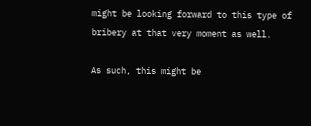might be looking forward to this type of bribery at that very moment as well.

As such, this might be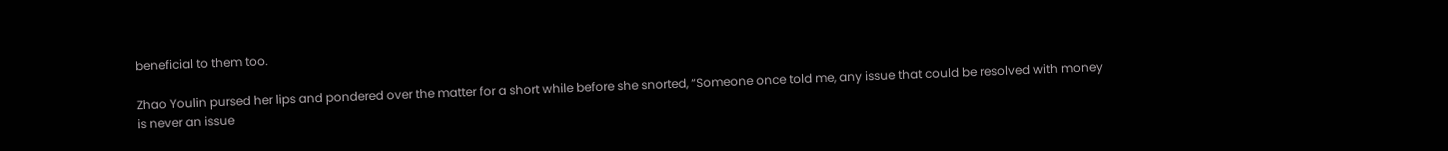beneficial to them too.

Zhao Youlin pursed her lips and pondered over the matter for a short while before she snorted, “Someone once told me, any issue that could be resolved with money is never an issue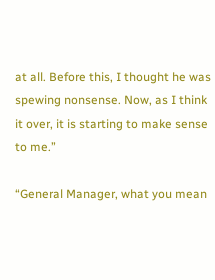at all. Before this, I thought he was spewing nonsense. Now, as I think it over, it is starting to make sense to me.”

“General Manager, what you mean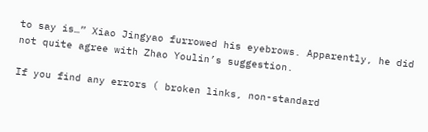to say is…” Xiao Jingyao furrowed his eyebrows. Apparently, he did not quite agree with Zhao Youlin’s suggestion.

If you find any errors ( broken links, non-standard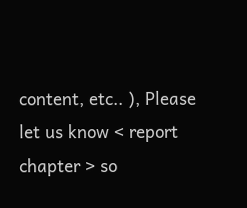content, etc.. ), Please let us know < report chapter > so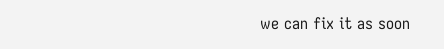we can fix it as soon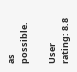as possible.

User rating: 8.8